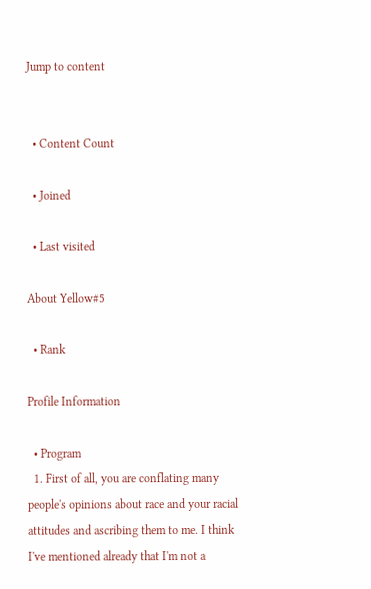Jump to content


  • Content Count

  • Joined

  • Last visited

About Yellow#5

  • Rank

Profile Information

  • Program
  1. First of all, you are conflating many people's opinions about race and your racial attitudes and ascribing them to me. I think I've mentioned already that I'm not a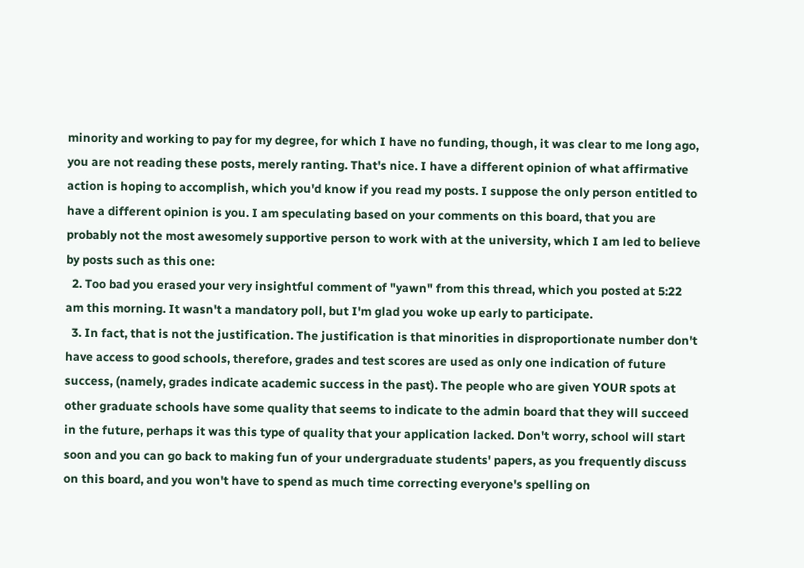minority and working to pay for my degree, for which I have no funding, though, it was clear to me long ago, you are not reading these posts, merely ranting. That's nice. I have a different opinion of what affirmative action is hoping to accomplish, which you'd know if you read my posts. I suppose the only person entitled to have a different opinion is you. I am speculating based on your comments on this board, that you are probably not the most awesomely supportive person to work with at the university, which I am led to believe by posts such as this one:
  2. Too bad you erased your very insightful comment of "yawn" from this thread, which you posted at 5:22 am this morning. It wasn't a mandatory poll, but I'm glad you woke up early to participate.
  3. In fact, that is not the justification. The justification is that minorities in disproportionate number don't have access to good schools, therefore, grades and test scores are used as only one indication of future success, (namely, grades indicate academic success in the past). The people who are given YOUR spots at other graduate schools have some quality that seems to indicate to the admin board that they will succeed in the future, perhaps it was this type of quality that your application lacked. Don't worry, school will start soon and you can go back to making fun of your undergraduate students' papers, as you frequently discuss on this board, and you won't have to spend as much time correcting everyone's spelling on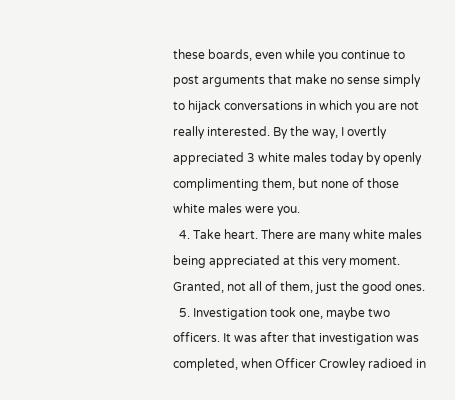these boards, even while you continue to post arguments that make no sense simply to hijack conversations in which you are not really interested. By the way, I overtly appreciated 3 white males today by openly complimenting them, but none of those white males were you.
  4. Take heart. There are many white males being appreciated at this very moment. Granted, not all of them, just the good ones.
  5. Investigation took one, maybe two officers. It was after that investigation was completed, when Officer Crowley radioed in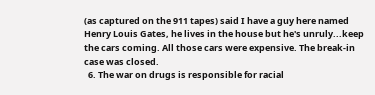(as captured on the 911 tapes) said I have a guy here named Henry Louis Gates, he lives in the house but he's unruly...keep the cars coming. All those cars were expensive. The break-in case was closed.
  6. The war on drugs is responsible for racial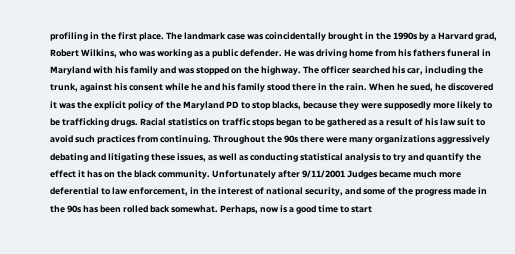profiling in the first place. The landmark case was coincidentally brought in the 1990s by a Harvard grad, Robert Wilkins, who was working as a public defender. He was driving home from his fathers funeral in Maryland with his family and was stopped on the highway. The officer searched his car, including the trunk, against his consent while he and his family stood there in the rain. When he sued, he discovered it was the explicit policy of the Maryland PD to stop blacks, because they were supposedly more likely to be trafficking drugs. Racial statistics on traffic stops began to be gathered as a result of his law suit to avoid such practices from continuing. Throughout the 90s there were many organizations aggressively debating and litigating these issues, as well as conducting statistical analysis to try and quantify the effect it has on the black community. Unfortunately after 9/11/2001 Judges became much more deferential to law enforcement, in the interest of national security, and some of the progress made in the 90s has been rolled back somewhat. Perhaps, now is a good time to start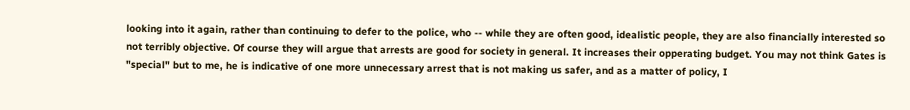looking into it again, rather than continuing to defer to the police, who -- while they are often good, idealistic people, they are also financially interested so not terribly objective. Of course they will argue that arrests are good for society in general. It increases their opperating budget. You may not think Gates is "special" but to me, he is indicative of one more unnecessary arrest that is not making us safer, and as a matter of policy, I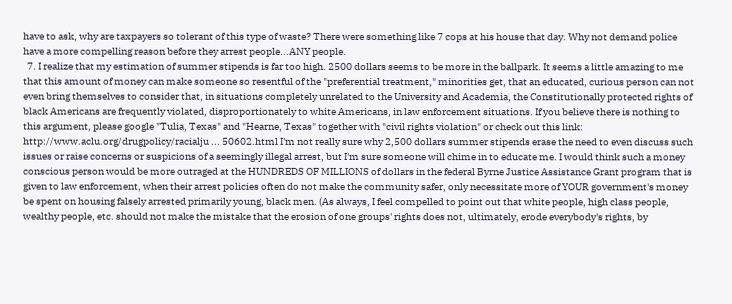have to ask, why are taxpayers so tolerant of this type of waste? There were something like 7 cops at his house that day. Why not demand police have a more compelling reason before they arrest people...ANY people.
  7. I realize that my estimation of summer stipends is far too high. 2500 dollars seems to be more in the ballpark. It seems a little amazing to me that this amount of money can make someone so resentful of the "preferential treatment," minorities get, that an educated, curious person can not even bring themselves to consider that, in situations completely unrelated to the University and Academia, the Constitutionally protected rights of black Americans are frequently violated, disproportionately to white Americans, in law enforcement situations. If you believe there is nothing to this argument, please google "Tulia, Texas" and "Hearne, Texas" together with "civil rights violation" or check out this link: http://www.aclu.org/drugpolicy/racialju ... 50602.html I'm not really sure why 2,500 dollars summer stipends erase the need to even discuss such issues or raise concerns or suspicions of a seemingly illegal arrest, but I'm sure someone will chime in to educate me. I would think such a money conscious person would be more outraged at the HUNDREDS OF MILLIONS of dollars in the federal Byrne Justice Assistance Grant program that is given to law enforcement, when their arrest policies often do not make the community safer, only necessitate more of YOUR government's money be spent on housing falsely arrested primarily young, black men. (As always, I feel compelled to point out that white people, high class people, wealthy people, etc. should not make the mistake that the erosion of one groups' rights does not, ultimately, erode everybody's rights, by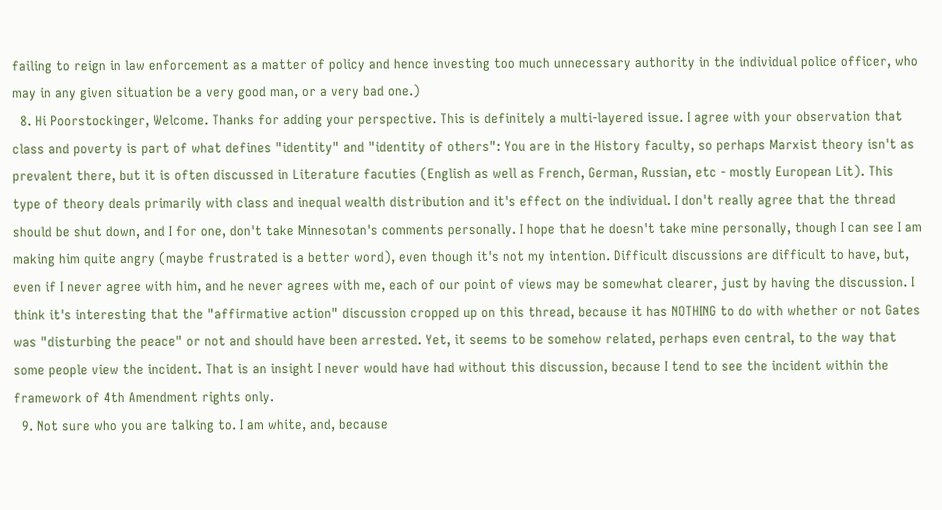failing to reign in law enforcement as a matter of policy and hence investing too much unnecessary authority in the individual police officer, who may in any given situation be a very good man, or a very bad one.)
  8. Hi Poorstockinger, Welcome. Thanks for adding your perspective. This is definitely a multi-layered issue. I agree with your observation that class and poverty is part of what defines "identity" and "identity of others": You are in the History faculty, so perhaps Marxist theory isn't as prevalent there, but it is often discussed in Literature facuties (English as well as French, German, Russian, etc - mostly European Lit). This type of theory deals primarily with class and inequal wealth distribution and it's effect on the individual. I don't really agree that the thread should be shut down, and I for one, don't take Minnesotan's comments personally. I hope that he doesn't take mine personally, though I can see I am making him quite angry (maybe frustrated is a better word), even though it's not my intention. Difficult discussions are difficult to have, but, even if I never agree with him, and he never agrees with me, each of our point of views may be somewhat clearer, just by having the discussion. I think it's interesting that the "affirmative action" discussion cropped up on this thread, because it has NOTHING to do with whether or not Gates was "disturbing the peace" or not and should have been arrested. Yet, it seems to be somehow related, perhaps even central, to the way that some people view the incident. That is an insight I never would have had without this discussion, because I tend to see the incident within the framework of 4th Amendment rights only.
  9. Not sure who you are talking to. I am white, and, because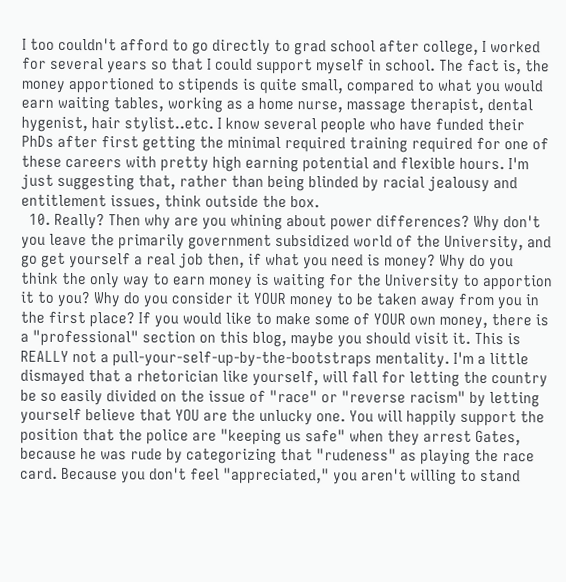I too couldn't afford to go directly to grad school after college, I worked for several years so that I could support myself in school. The fact is, the money apportioned to stipends is quite small, compared to what you would earn waiting tables, working as a home nurse, massage therapist, dental hygenist, hair stylist..etc. I know several people who have funded their PhDs after first getting the minimal required training required for one of these careers with pretty high earning potential and flexible hours. I'm just suggesting that, rather than being blinded by racial jealousy and entitlement issues, think outside the box.
  10. Really? Then why are you whining about power differences? Why don't you leave the primarily government subsidized world of the University, and go get yourself a real job then, if what you need is money? Why do you think the only way to earn money is waiting for the University to apportion it to you? Why do you consider it YOUR money to be taken away from you in the first place? If you would like to make some of YOUR own money, there is a "professional" section on this blog, maybe you should visit it. This is REALLY not a pull-your-self-up-by-the-bootstraps mentality. I'm a little dismayed that a rhetorician like yourself, will fall for letting the country be so easily divided on the issue of "race" or "reverse racism" by letting yourself believe that YOU are the unlucky one. You will happily support the position that the police are "keeping us safe" when they arrest Gates, because he was rude by categorizing that "rudeness" as playing the race card. Because you don't feel "appreciated," you aren't willing to stand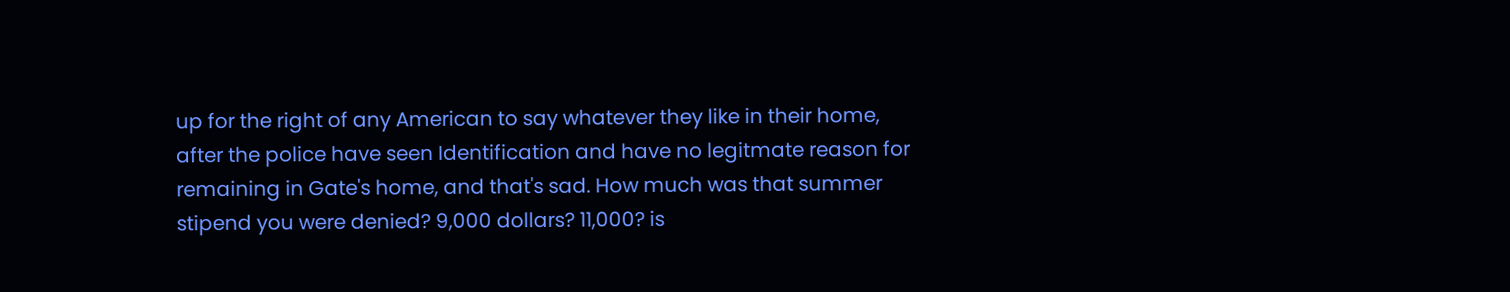up for the right of any American to say whatever they like in their home, after the police have seen Identification and have no legitmate reason for remaining in Gate's home, and that's sad. How much was that summer stipend you were denied? 9,000 dollars? 11,000? is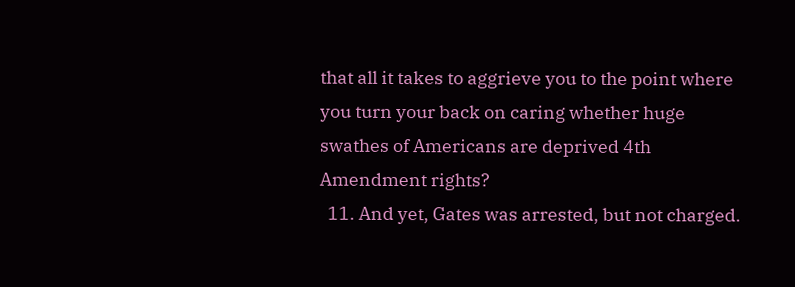that all it takes to aggrieve you to the point where you turn your back on caring whether huge swathes of Americans are deprived 4th Amendment rights?
  11. And yet, Gates was arrested, but not charged.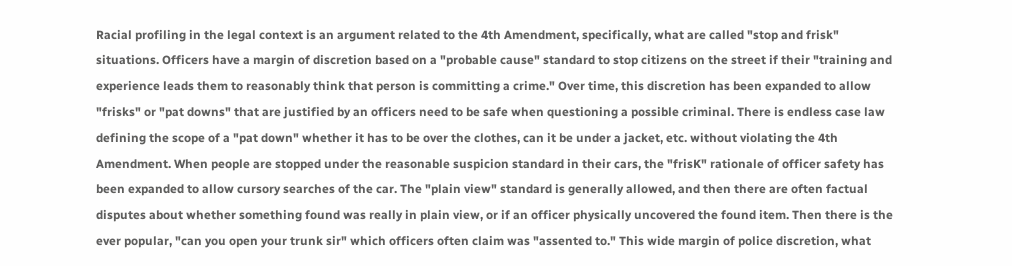Racial profiling in the legal context is an argument related to the 4th Amendment, specifically, what are called "stop and frisk" situations. Officers have a margin of discretion based on a "probable cause" standard to stop citizens on the street if their "training and experience leads them to reasonably think that person is committing a crime." Over time, this discretion has been expanded to allow "frisks" or "pat downs" that are justified by an officers need to be safe when questioning a possible criminal. There is endless case law defining the scope of a "pat down" whether it has to be over the clothes, can it be under a jacket, etc. without violating the 4th Amendment. When people are stopped under the reasonable suspicion standard in their cars, the "frisK" rationale of officer safety has been expanded to allow cursory searches of the car. The "plain view" standard is generally allowed, and then there are often factual disputes about whether something found was really in plain view, or if an officer physically uncovered the found item. Then there is the ever popular, "can you open your trunk sir" which officers often claim was "assented to." This wide margin of police discretion, what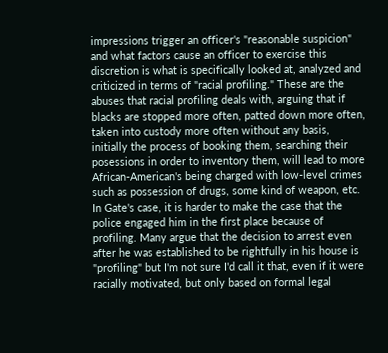impressions trigger an officer's "reasonable suspicion" and what factors cause an officer to exercise this discretion is what is specifically looked at, analyzed and criticized in terms of "racial profiling." These are the abuses that racial profiling deals with, arguing that if blacks are stopped more often, patted down more often, taken into custody more often without any basis, initially the process of booking them, searching their posessions in order to inventory them, will lead to more African-American's being charged with low-level crimes such as possession of drugs, some kind of weapon, etc. In Gate's case, it is harder to make the case that the police engaged him in the first place because of profiling. Many argue that the decision to arrest even after he was established to be rightfully in his house is "profiling" but I'm not sure I'd call it that, even if it were racially motivated, but only based on formal legal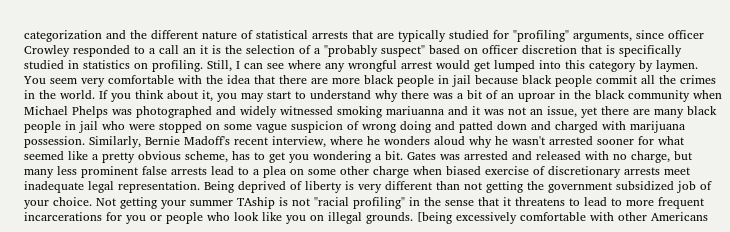categorization and the different nature of statistical arrests that are typically studied for "profiling" arguments, since officer Crowley responded to a call an it is the selection of a "probably suspect" based on officer discretion that is specifically studied in statistics on profiling. Still, I can see where any wrongful arrest would get lumped into this category by laymen. You seem very comfortable with the idea that there are more black people in jail because black people commit all the crimes in the world. If you think about it, you may start to understand why there was a bit of an uproar in the black community when Michael Phelps was photographed and widely witnessed smoking mariuanna and it was not an issue, yet there are many black people in jail who were stopped on some vague suspicion of wrong doing and patted down and charged with marijuana possession. Similarly, Bernie Madoff's recent interview, where he wonders aloud why he wasn't arrested sooner for what seemed like a pretty obvious scheme, has to get you wondering a bit. Gates was arrested and released with no charge, but many less prominent false arrests lead to a plea on some other charge when biased exercise of discretionary arrests meet inadequate legal representation. Being deprived of liberty is very different than not getting the government subsidized job of your choice. Not getting your summer TAship is not "racial profiling" in the sense that it threatens to lead to more frequent incarcerations for you or people who look like you on illegal grounds. [being excessively comfortable with other Americans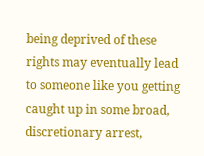being deprived of these rights may eventually lead to someone like you getting caught up in some broad, discretionary arrest,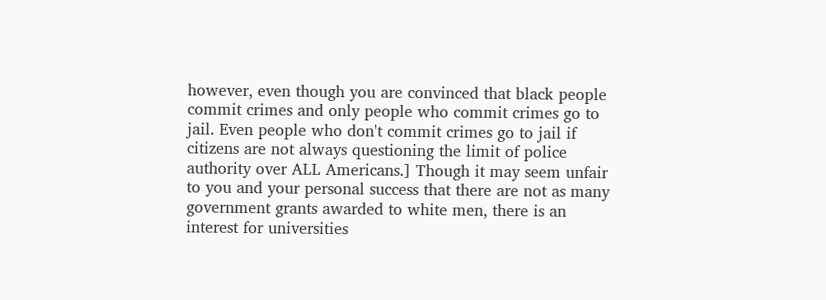however, even though you are convinced that black people commit crimes and only people who commit crimes go to jail. Even people who don't commit crimes go to jail if citizens are not always questioning the limit of police authority over ALL Americans.] Though it may seem unfair to you and your personal success that there are not as many government grants awarded to white men, there is an interest for universities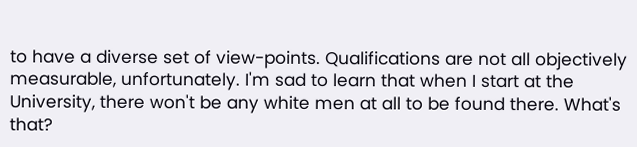to have a diverse set of view-points. Qualifications are not all objectively measurable, unfortunately. I'm sad to learn that when I start at the University, there won't be any white men at all to be found there. What's that?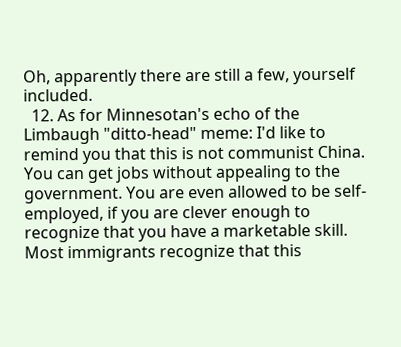Oh, apparently there are still a few, yourself included.
  12. As for Minnesotan's echo of the Limbaugh "ditto-head" meme: I'd like to remind you that this is not communist China. You can get jobs without appealing to the government. You are even allowed to be self-employed, if you are clever enough to recognize that you have a marketable skill. Most immigrants recognize that this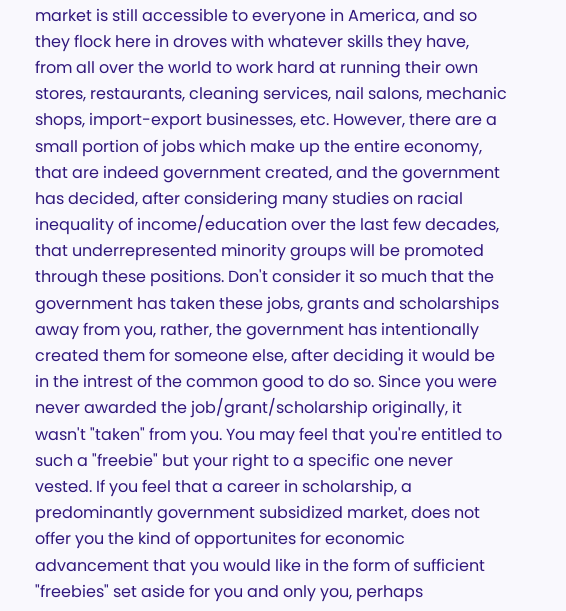market is still accessible to everyone in America, and so they flock here in droves with whatever skills they have, from all over the world to work hard at running their own stores, restaurants, cleaning services, nail salons, mechanic shops, import-export businesses, etc. However, there are a small portion of jobs which make up the entire economy, that are indeed government created, and the government has decided, after considering many studies on racial inequality of income/education over the last few decades, that underrepresented minority groups will be promoted through these positions. Don't consider it so much that the government has taken these jobs, grants and scholarships away from you, rather, the government has intentionally created them for someone else, after deciding it would be in the intrest of the common good to do so. Since you were never awarded the job/grant/scholarship originally, it wasn't "taken" from you. You may feel that you're entitled to such a "freebie" but your right to a specific one never vested. If you feel that a career in scholarship, a predominantly government subsidized market, does not offer you the kind of opportunites for economic advancement that you would like in the form of sufficient "freebies" set aside for you and only you, perhaps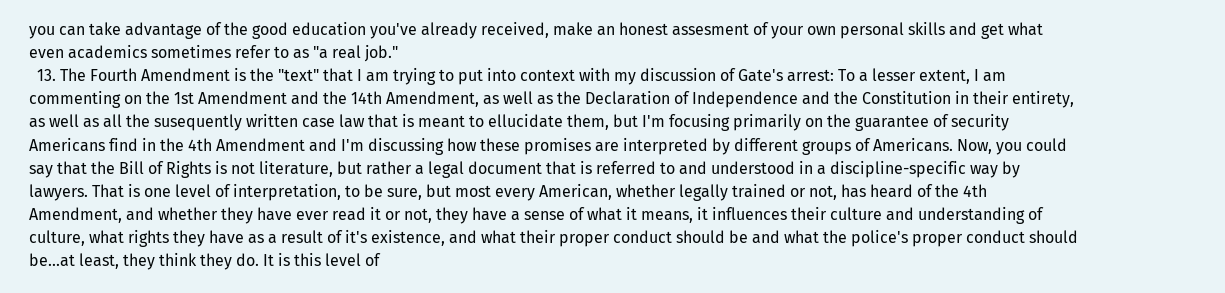you can take advantage of the good education you've already received, make an honest assesment of your own personal skills and get what even academics sometimes refer to as "a real job."
  13. The Fourth Amendment is the "text" that I am trying to put into context with my discussion of Gate's arrest: To a lesser extent, I am commenting on the 1st Amendment and the 14th Amendment, as well as the Declaration of Independence and the Constitution in their entirety, as well as all the susequently written case law that is meant to ellucidate them, but I'm focusing primarily on the guarantee of security Americans find in the 4th Amendment and I'm discussing how these promises are interpreted by different groups of Americans. Now, you could say that the Bill of Rights is not literature, but rather a legal document that is referred to and understood in a discipline-specific way by lawyers. That is one level of interpretation, to be sure, but most every American, whether legally trained or not, has heard of the 4th Amendment, and whether they have ever read it or not, they have a sense of what it means, it influences their culture and understanding of culture, what rights they have as a result of it's existence, and what their proper conduct should be and what the police's proper conduct should be...at least, they think they do. It is this level of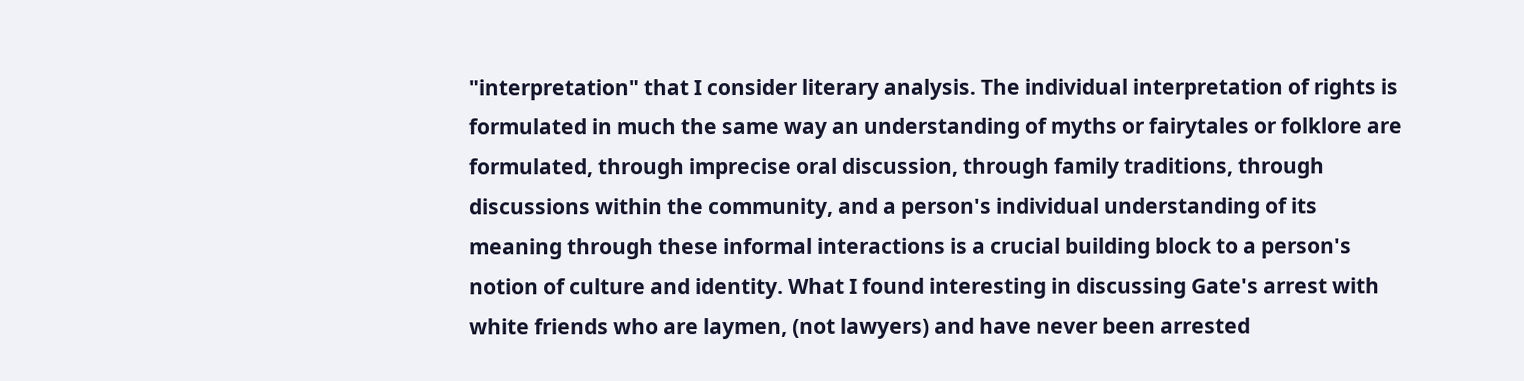"interpretation" that I consider literary analysis. The individual interpretation of rights is formulated in much the same way an understanding of myths or fairytales or folklore are formulated, through imprecise oral discussion, through family traditions, through discussions within the community, and a person's individual understanding of its meaning through these informal interactions is a crucial building block to a person's notion of culture and identity. What I found interesting in discussing Gate's arrest with white friends who are laymen, (not lawyers) and have never been arrested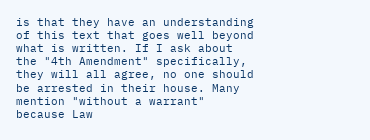is that they have an understanding of this text that goes well beyond what is written. If I ask about the "4th Amendment" specifically, they will all agree, no one should be arrested in their house. Many mention "without a warrant" because Law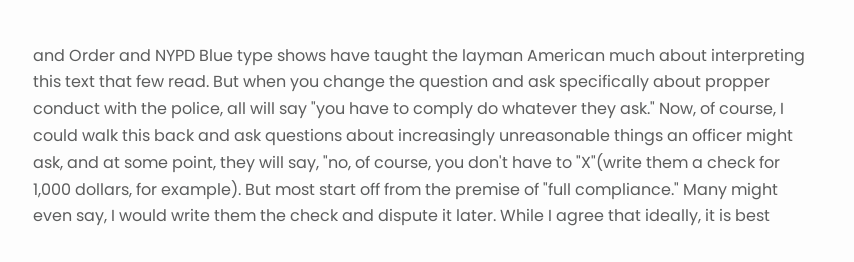and Order and NYPD Blue type shows have taught the layman American much about interpreting this text that few read. But when you change the question and ask specifically about propper conduct with the police, all will say "you have to comply do whatever they ask." Now, of course, I could walk this back and ask questions about increasingly unreasonable things an officer might ask, and at some point, they will say, "no, of course, you don't have to "X"(write them a check for 1,000 dollars, for example). But most start off from the premise of "full compliance." Many might even say, I would write them the check and dispute it later. While I agree that ideally, it is best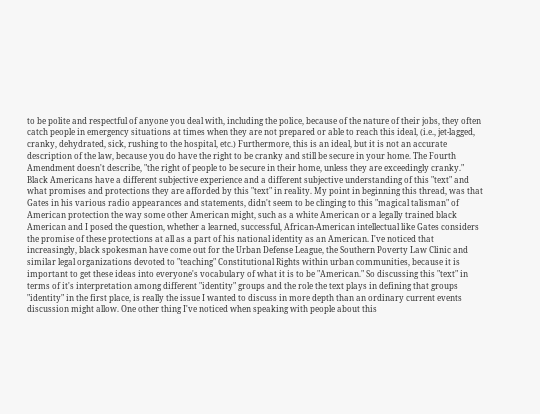to be polite and respectful of anyone you deal with, including the police, because of the nature of their jobs, they often catch people in emergency situations at times when they are not prepared or able to reach this ideal, (i.e., jet-lagged, cranky, dehydrated, sick, rushing to the hospital, etc.) Furthermore, this is an ideal, but it is not an accurate description of the law, because you do have the right to be cranky and still be secure in your home. The Fourth Amendment doesn't describe, "the right of people to be secure in their home, unless they are exceedingly cranky." Black Americans have a different subjective experience and a different subjective understanding of this "text" and what promises and protections they are afforded by this "text" in reality. My point in beginning this thread, was that Gates in his various radio appearances and statements, didn't seem to be clinging to this "magical talisman" of American protection the way some other American might, such as a white American or a legally trained black American and I posed the question, whether a learned, successful, African-American intellectual like Gates considers the promise of these protections at all as a part of his national identity as an American. I've noticed that increasingly, black spokesman have come out for the Urban Defense League, the Southern Poverty Law Clinic and similar legal organizations devoted to "teaching" Constitutional Rights within urban communities, because it is important to get these ideas into everyone's vocabulary of what it is to be "American." So discussing this "text" in terms of it's interpretation among different "identity" groups and the role the text plays in defining that groups "identity" in the first place, is really the issue I wanted to discuss in more depth than an ordinary current events discussion might allow. One other thing I've noticed when speaking with people about this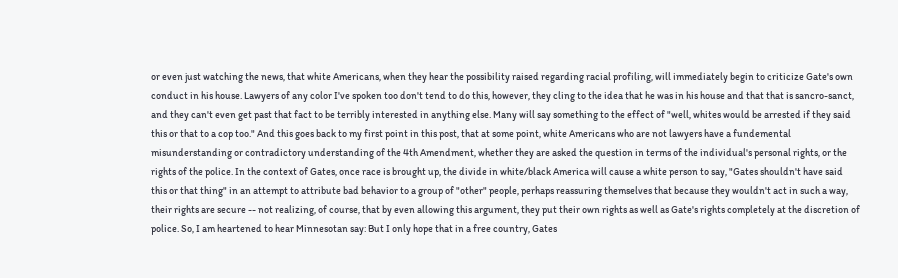or even just watching the news, that white Americans, when they hear the possibility raised regarding racial profiling, will immediately begin to criticize Gate's own conduct in his house. Lawyers of any color I've spoken too don't tend to do this, however, they cling to the idea that he was in his house and that that is sancro-sanct, and they can't even get past that fact to be terribly interested in anything else. Many will say something to the effect of "well, whites would be arrested if they said this or that to a cop too." And this goes back to my first point in this post, that at some point, white Americans who are not lawyers have a fundemental misunderstanding or contradictory understanding of the 4th Amendment, whether they are asked the question in terms of the individual's personal rights, or the rights of the police. In the context of Gates, once race is brought up, the divide in white/black America will cause a white person to say, "Gates shouldn't have said this or that thing" in an attempt to attribute bad behavior to a group of "other" people, perhaps reassuring themselves that because they wouldn't act in such a way, their rights are secure -- not realizing, of course, that by even allowing this argument, they put their own rights as well as Gate's rights completely at the discretion of police. So, I am heartened to hear Minnesotan say: But I only hope that in a free country, Gates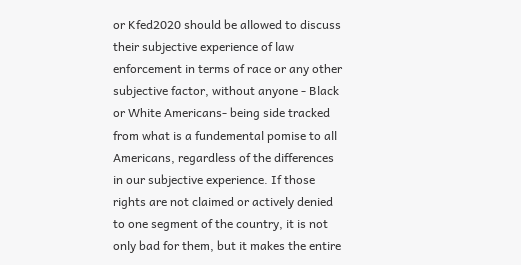or Kfed2020 should be allowed to discuss their subjective experience of law enforcement in terms of race or any other subjective factor, without anyone - Black or White Americans- being side tracked from what is a fundemental pomise to all Americans, regardless of the differences in our subjective experience. If those rights are not claimed or actively denied to one segment of the country, it is not only bad for them, but it makes the entire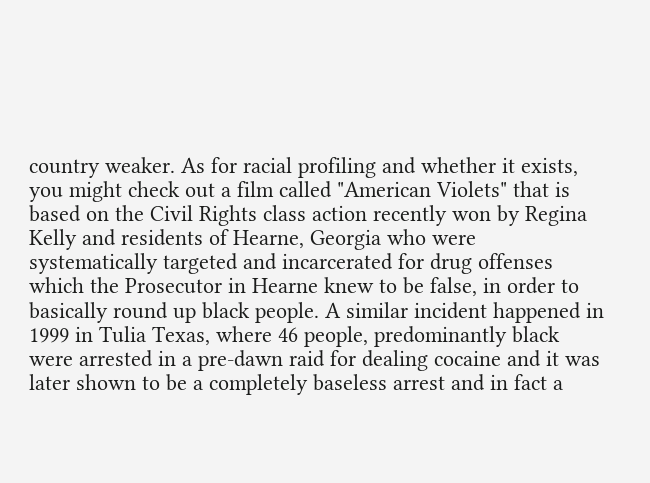country weaker. As for racial profiling and whether it exists, you might check out a film called "American Violets" that is based on the Civil Rights class action recently won by Regina Kelly and residents of Hearne, Georgia who were systematically targeted and incarcerated for drug offenses which the Prosecutor in Hearne knew to be false, in order to basically round up black people. A similar incident happened in 1999 in Tulia Texas, where 46 people, predominantly black were arrested in a pre-dawn raid for dealing cocaine and it was later shown to be a completely baseless arrest and in fact a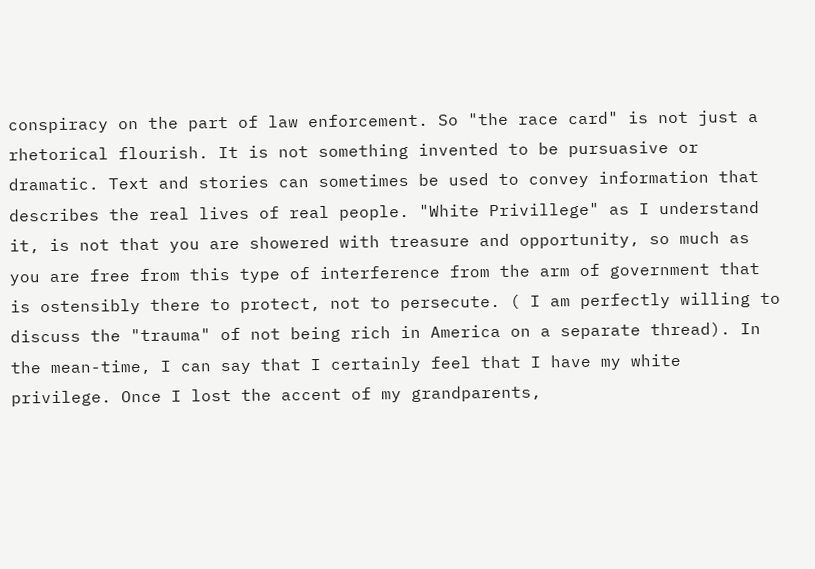conspiracy on the part of law enforcement. So "the race card" is not just a rhetorical flourish. It is not something invented to be pursuasive or dramatic. Text and stories can sometimes be used to convey information that describes the real lives of real people. "White Privillege" as I understand it, is not that you are showered with treasure and opportunity, so much as you are free from this type of interference from the arm of government that is ostensibly there to protect, not to persecute. ( I am perfectly willing to discuss the "trauma" of not being rich in America on a separate thread). In the mean-time, I can say that I certainly feel that I have my white privilege. Once I lost the accent of my grandparents,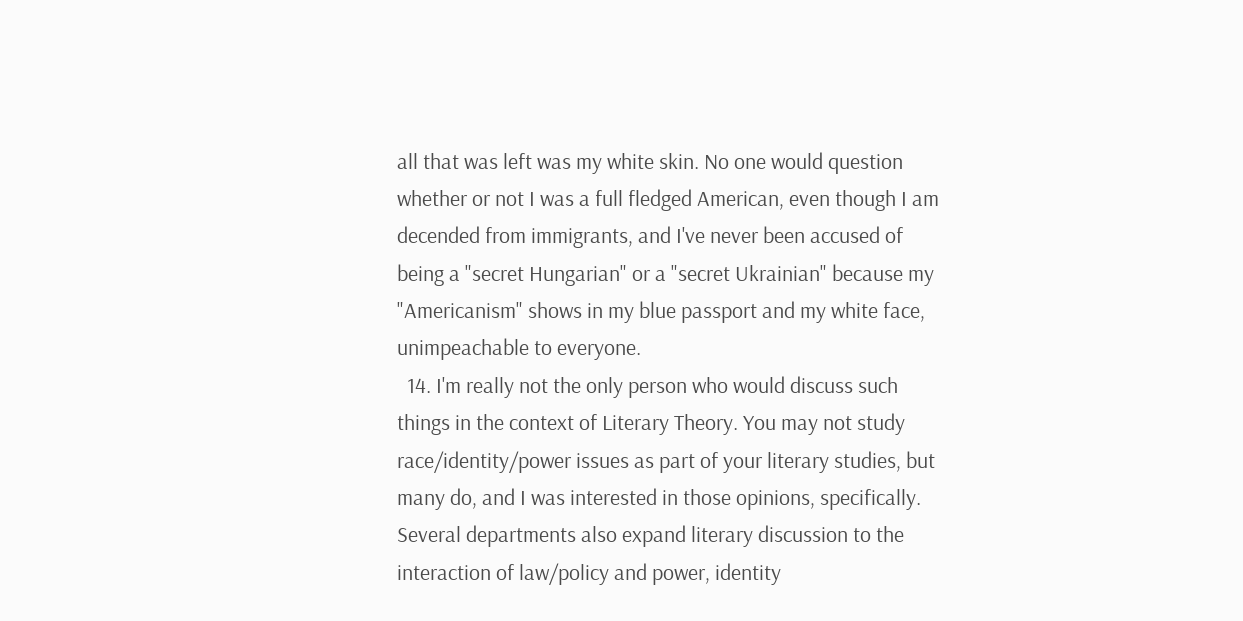all that was left was my white skin. No one would question whether or not I was a full fledged American, even though I am decended from immigrants, and I've never been accused of being a "secret Hungarian" or a "secret Ukrainian" because my "Americanism" shows in my blue passport and my white face, unimpeachable to everyone.
  14. I'm really not the only person who would discuss such things in the context of Literary Theory. You may not study race/identity/power issues as part of your literary studies, but many do, and I was interested in those opinions, specifically. Several departments also expand literary discussion to the interaction of law/policy and power, identity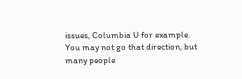issues, Columbia U for example. You may not go that direction, but many people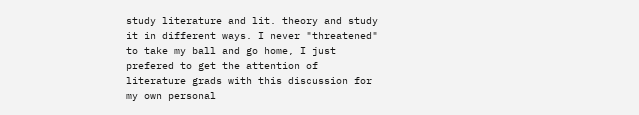study literature and lit. theory and study it in different ways. I never "threatened" to take my ball and go home, I just prefered to get the attention of literature grads with this discussion for my own personal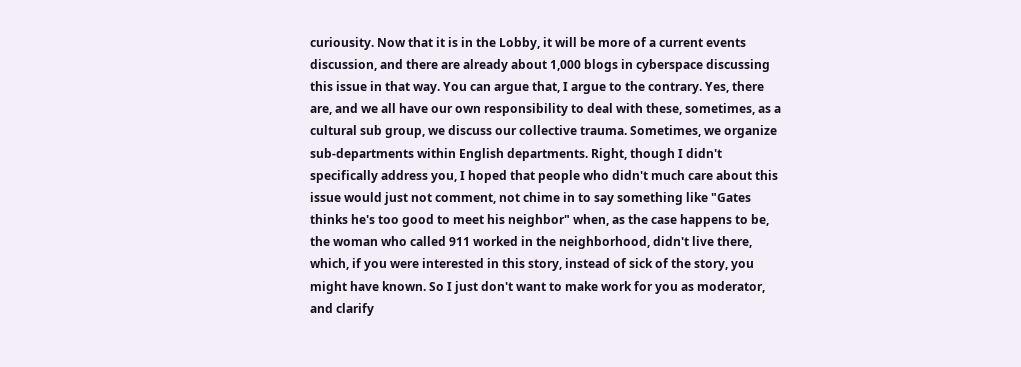curiousity. Now that it is in the Lobby, it will be more of a current events discussion, and there are already about 1,000 blogs in cyberspace discussing this issue in that way. You can argue that, I argue to the contrary. Yes, there are, and we all have our own responsibility to deal with these, sometimes, as a cultural sub group, we discuss our collective trauma. Sometimes, we organize sub-departments within English departments. Right, though I didn't specifically address you, I hoped that people who didn't much care about this issue would just not comment, not chime in to say something like "Gates thinks he's too good to meet his neighbor" when, as the case happens to be, the woman who called 911 worked in the neighborhood, didn't live there, which, if you were interested in this story, instead of sick of the story, you might have known. So I just don't want to make work for you as moderator, and clarify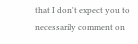that I don't expect you to necessarily comment on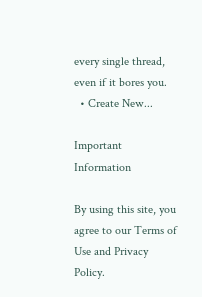every single thread, even if it bores you.
  • Create New...

Important Information

By using this site, you agree to our Terms of Use and Privacy Policy.